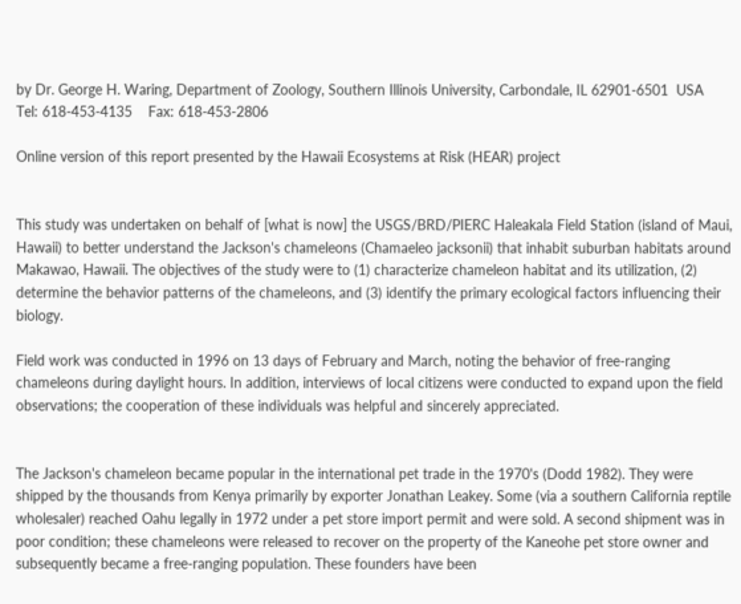by Dr. George H. Waring, Department of Zoology, Southern Illinois University, Carbondale, IL 62901-6501  USA
Tel: 618-453-4135    Fax: 618-453-2806

Online version of this report presented by the Hawaii Ecosystems at Risk (HEAR) project


This study was undertaken on behalf of [what is now] the USGS/BRD/PIERC Haleakala Field Station (island of Maui, Hawaii) to better understand the Jackson's chameleons (Chamaeleo jacksonii) that inhabit suburban habitats around Makawao, Hawaii. The objectives of the study were to (1) characterize chameleon habitat and its utilization, (2) determine the behavior patterns of the chameleons, and (3) identify the primary ecological factors influencing their biology.

Field work was conducted in 1996 on 13 days of February and March, noting the behavior of free-ranging chameleons during daylight hours. In addition, interviews of local citizens were conducted to expand upon the field observations; the cooperation of these individuals was helpful and sincerely appreciated.


The Jackson's chameleon became popular in the international pet trade in the 1970's (Dodd 1982). They were shipped by the thousands from Kenya primarily by exporter Jonathan Leakey. Some (via a southern California reptile wholesaler) reached Oahu legally in 1972 under a pet store import permit and were sold. A second shipment was in poor condition; these chameleons were released to recover on the property of the Kaneohe pet store owner and subsequently became a free-ranging population. These founders have been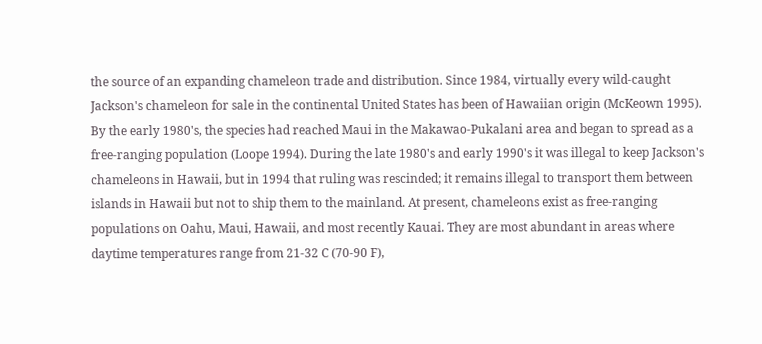the source of an expanding chameleon trade and distribution. Since 1984, virtually every wild-caught Jackson's chameleon for sale in the continental United States has been of Hawaiian origin (McKeown 1995). By the early 1980's, the species had reached Maui in the Makawao-Pukalani area and began to spread as a free-ranging population (Loope 1994). During the late 1980's and early 1990's it was illegal to keep Jackson's chameleons in Hawaii, but in 1994 that ruling was rescinded; it remains illegal to transport them between islands in Hawaii but not to ship them to the mainland. At present, chameleons exist as free-ranging populations on Oahu, Maui, Hawaii, and most recently Kauai. They are most abundant in areas where daytime temperatures range from 21-32 C (70-90 F),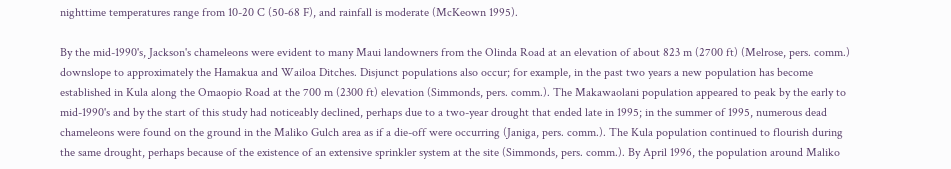nighttime temperatures range from 10-20 C (50-68 F), and rainfall is moderate (McKeown 1995).

By the mid-1990's, Jackson's chameleons were evident to many Maui landowners from the Olinda Road at an elevation of about 823 m (2700 ft) (Melrose, pers. comm.) downslope to approximately the Hamakua and Wailoa Ditches. Disjunct populations also occur; for example, in the past two years a new population has become established in Kula along the Omaopio Road at the 700 m (2300 ft) elevation (Simmonds, pers. comm.). The Makawaolani population appeared to peak by the early to mid-1990's and by the start of this study had noticeably declined, perhaps due to a two-year drought that ended late in 1995; in the summer of 1995, numerous dead chameleons were found on the ground in the Maliko Gulch area as if a die-off were occurring (Janiga, pers. comm.). The Kula population continued to flourish during the same drought, perhaps because of the existence of an extensive sprinkler system at the site (Simmonds, pers. comm.). By April 1996, the population around Maliko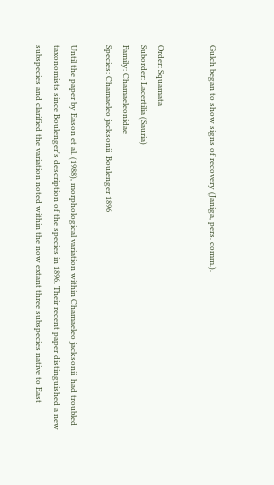Gulch began to show signs of recovery (Janiga, pers. comm.).


Order: Squamata
Suborder: Lacertilia (Sauria)
Family: Chamaeleonidae
Species: Chamaeleo jacksonii  Boulenger 1896

Until the paper by Eason et al. (1988), morphological variation within Chamaeleo jacksonii  had troubled taxonomists since Boulenger's description of the species in 1896. Their recent paper distinguished a new subspecies and clarified the variation noted within the now extant three subspecies native to East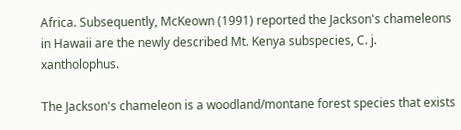Africa. Subsequently, McKeown (1991) reported the Jackson's chameleons in Hawaii are the newly described Mt. Kenya subspecies, C. j. xantholophus.

The Jackson's chameleon is a woodland/montane forest species that exists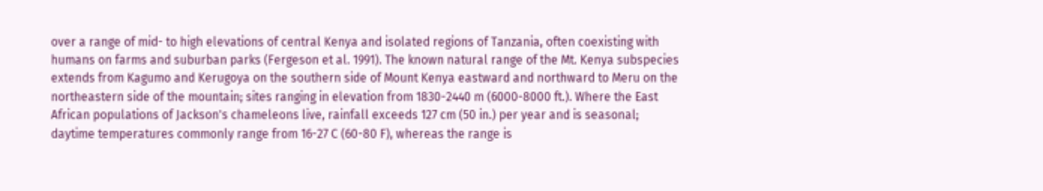over a range of mid- to high elevations of central Kenya and isolated regions of Tanzania, often coexisting with humans on farms and suburban parks (Fergeson et al. 1991). The known natural range of the Mt. Kenya subspecies extends from Kagumo and Kerugoya on the southern side of Mount Kenya eastward and northward to Meru on the northeastern side of the mountain; sites ranging in elevation from 1830-2440 m (6000-8000 ft.). Where the East African populations of Jackson's chameleons live, rainfall exceeds 127 cm (50 in.) per year and is seasonal; daytime temperatures commonly range from 16-27 C (60-80 F), whereas the range is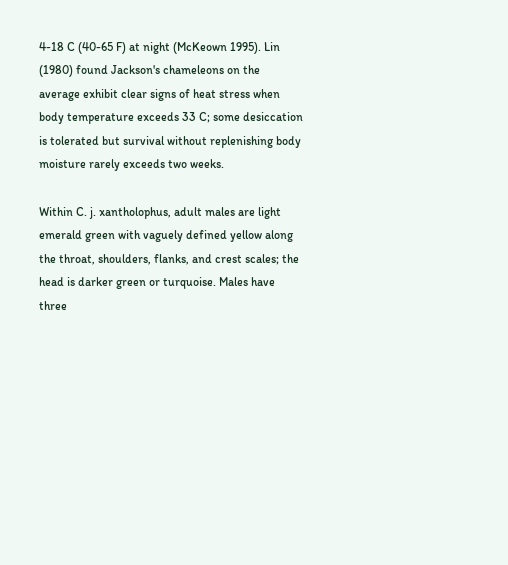4-18 C (40-65 F) at night (McKeown 1995). Lin (1980) found Jackson's chameleons on the average exhibit clear signs of heat stress when body temperature exceeds 33 C; some desiccation is tolerated but survival without replenishing body moisture rarely exceeds two weeks.

Within C. j. xantholophus, adult males are light emerald green with vaguely defined yellow along the throat, shoulders, flanks, and crest scales; the head is darker green or turquoise. Males have three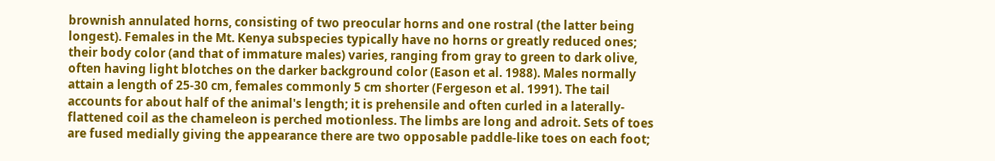brownish annulated horns, consisting of two preocular horns and one rostral (the latter being longest). Females in the Mt. Kenya subspecies typically have no horns or greatly reduced ones; their body color (and that of immature males) varies, ranging from gray to green to dark olive, often having light blotches on the darker background color (Eason et al. 1988). Males normally attain a length of 25-30 cm, females commonly 5 cm shorter (Fergeson et al. 1991). The tail accounts for about half of the animal's length; it is prehensile and often curled in a laterally-flattened coil as the chameleon is perched motionless. The limbs are long and adroit. Sets of toes are fused medially giving the appearance there are two opposable paddle-like toes on each foot;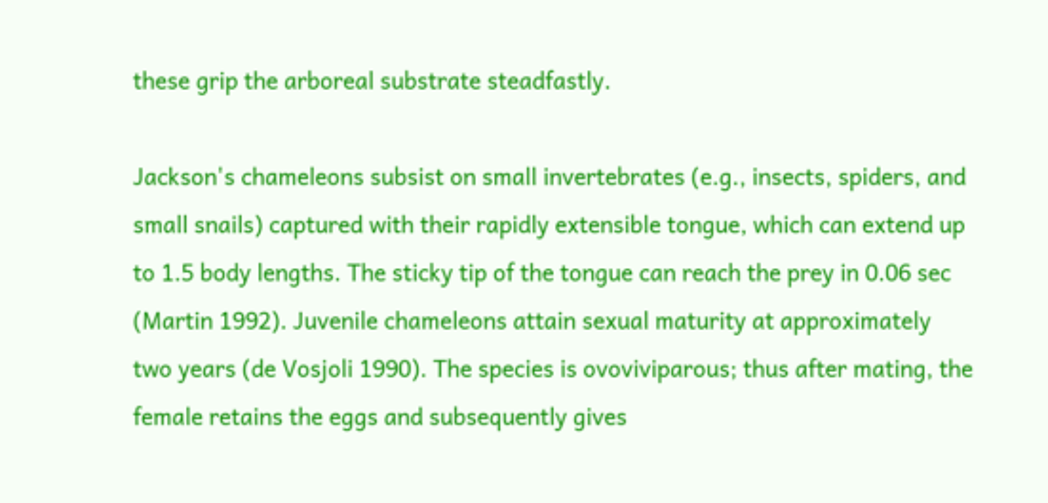these grip the arboreal substrate steadfastly.

Jackson's chameleons subsist on small invertebrates (e.g., insects, spiders, and small snails) captured with their rapidly extensible tongue, which can extend up to 1.5 body lengths. The sticky tip of the tongue can reach the prey in 0.06 sec (Martin 1992). Juvenile chameleons attain sexual maturity at approximately two years (de Vosjoli 1990). The species is ovoviviparous; thus after mating, the female retains the eggs and subsequently gives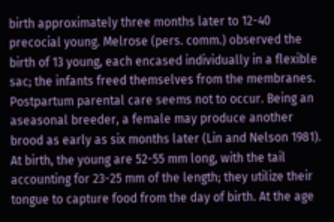birth approximately three months later to 12-40 precocial young. Melrose (pers. comm.) observed the birth of 13 young, each encased individually in a flexible sac; the infants freed themselves from the membranes. Postpartum parental care seems not to occur. Being an aseasonal breeder, a female may produce another brood as early as six months later (Lin and Nelson 1981). At birth, the young are 52-55 mm long, with the tail accounting for 23-25 mm of the length; they utilize their tongue to capture food from the day of birth. At the age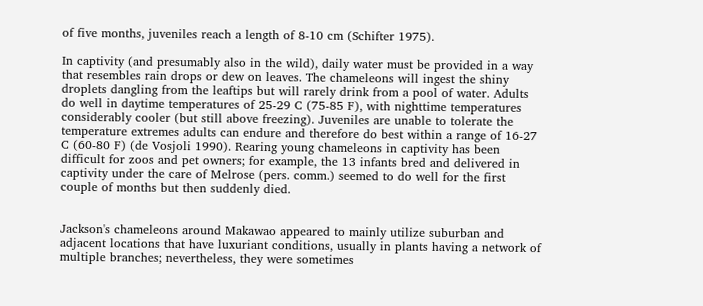of five months, juveniles reach a length of 8-10 cm (Schifter 1975).

In captivity (and presumably also in the wild), daily water must be provided in a way that resembles rain drops or dew on leaves. The chameleons will ingest the shiny droplets dangling from the leaftips but will rarely drink from a pool of water. Adults do well in daytime temperatures of 25-29 C (75-85 F), with nighttime temperatures considerably cooler (but still above freezing). Juveniles are unable to tolerate the temperature extremes adults can endure and therefore do best within a range of 16-27 C (60-80 F) (de Vosjoli 1990). Rearing young chameleons in captivity has been difficult for zoos and pet owners; for example, the 13 infants bred and delivered in captivity under the care of Melrose (pers. comm.) seemed to do well for the first couple of months but then suddenly died.


Jackson's chameleons around Makawao appeared to mainly utilize suburban and adjacent locations that have luxuriant conditions, usually in plants having a network of multiple branches; nevertheless, they were sometimes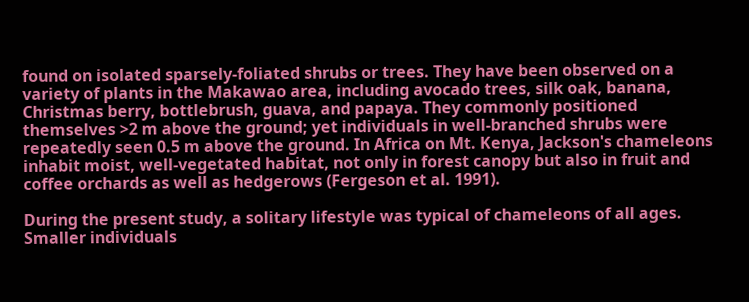found on isolated sparsely-foliated shrubs or trees. They have been observed on a variety of plants in the Makawao area, including avocado trees, silk oak, banana, Christmas berry, bottlebrush, guava, and papaya. They commonly positioned themselves >2 m above the ground; yet individuals in well-branched shrubs were repeatedly seen 0.5 m above the ground. In Africa on Mt. Kenya, Jackson's chameleons inhabit moist, well-vegetated habitat, not only in forest canopy but also in fruit and coffee orchards as well as hedgerows (Fergeson et al. 1991).

During the present study, a solitary lifestyle was typical of chameleons of all ages. Smaller individuals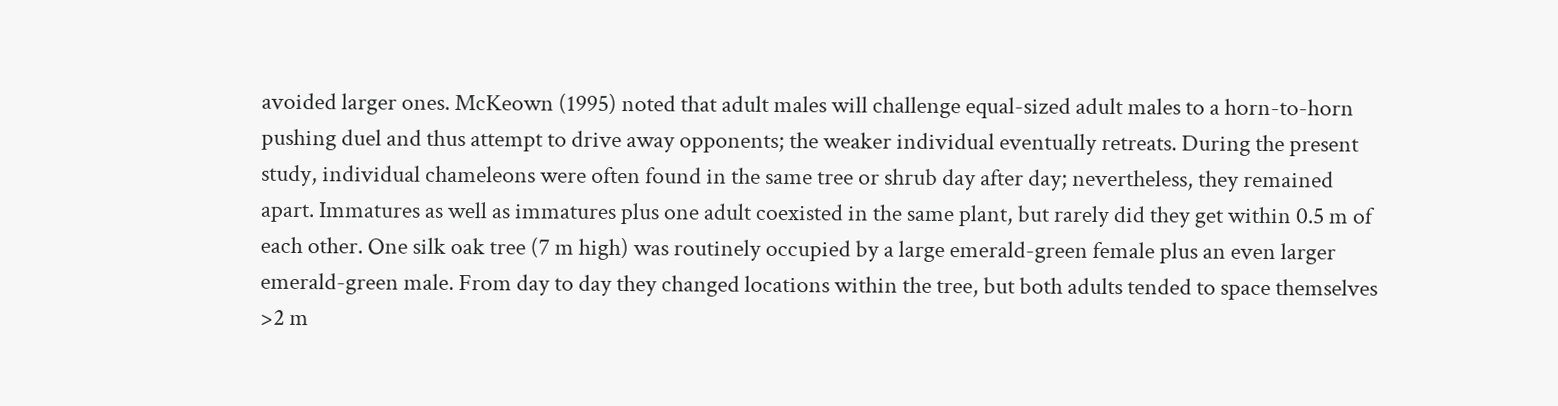avoided larger ones. McKeown (1995) noted that adult males will challenge equal-sized adult males to a horn-to-horn pushing duel and thus attempt to drive away opponents; the weaker individual eventually retreats. During the present study, individual chameleons were often found in the same tree or shrub day after day; nevertheless, they remained apart. Immatures as well as immatures plus one adult coexisted in the same plant, but rarely did they get within 0.5 m of each other. One silk oak tree (7 m high) was routinely occupied by a large emerald-green female plus an even larger emerald-green male. From day to day they changed locations within the tree, but both adults tended to space themselves >2 m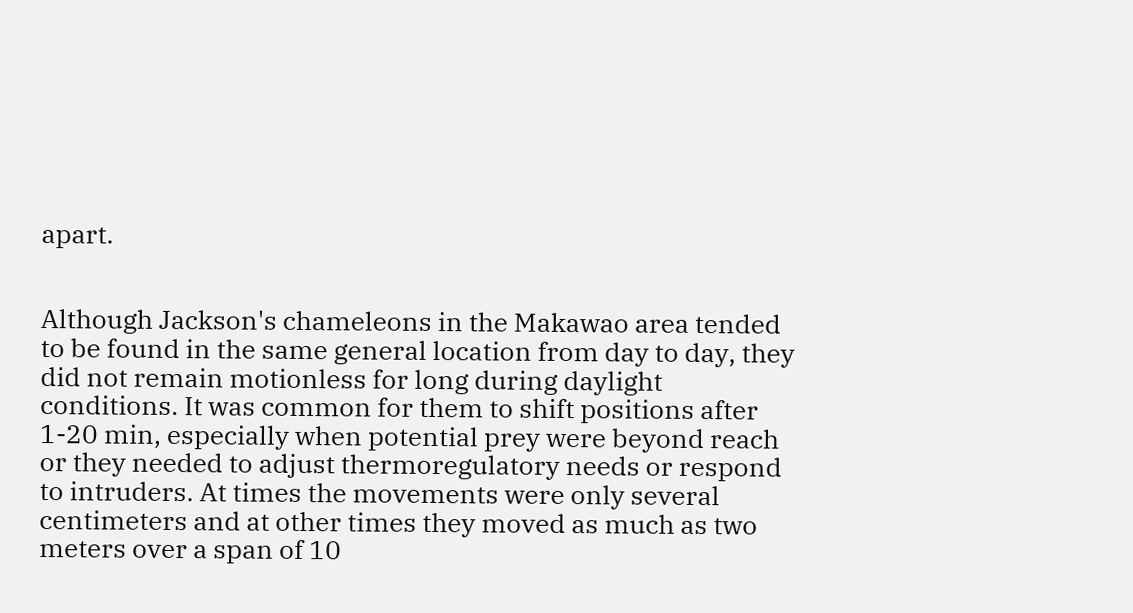apart.


Although Jackson's chameleons in the Makawao area tended to be found in the same general location from day to day, they did not remain motionless for long during daylight conditions. It was common for them to shift positions after 1-20 min, especially when potential prey were beyond reach or they needed to adjust thermoregulatory needs or respond to intruders. At times the movements were only several centimeters and at other times they moved as much as two meters over a span of 10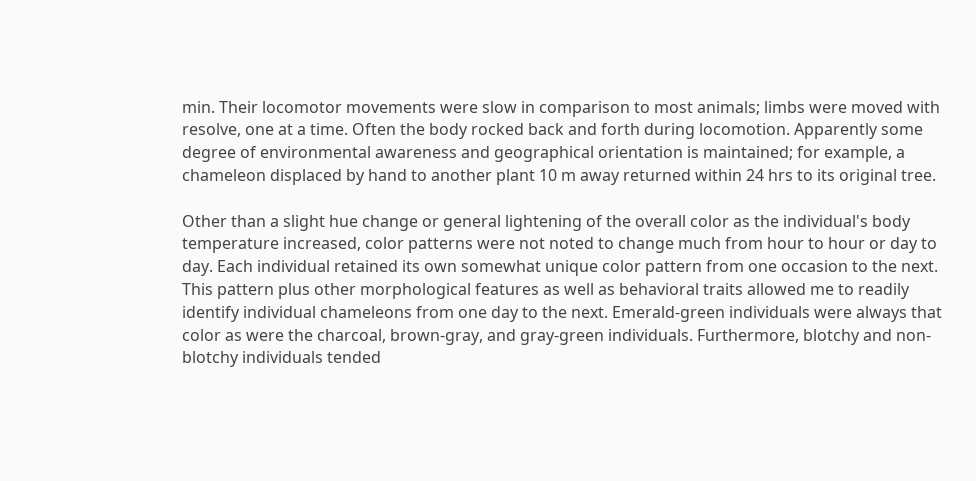min. Their locomotor movements were slow in comparison to most animals; limbs were moved with resolve, one at a time. Often the body rocked back and forth during locomotion. Apparently some degree of environmental awareness and geographical orientation is maintained; for example, a chameleon displaced by hand to another plant 10 m away returned within 24 hrs to its original tree.

Other than a slight hue change or general lightening of the overall color as the individual's body temperature increased, color patterns were not noted to change much from hour to hour or day to day. Each individual retained its own somewhat unique color pattern from one occasion to the next. This pattern plus other morphological features as well as behavioral traits allowed me to readily identify individual chameleons from one day to the next. Emerald-green individuals were always that color as were the charcoal, brown-gray, and gray-green individuals. Furthermore, blotchy and non-blotchy individuals tended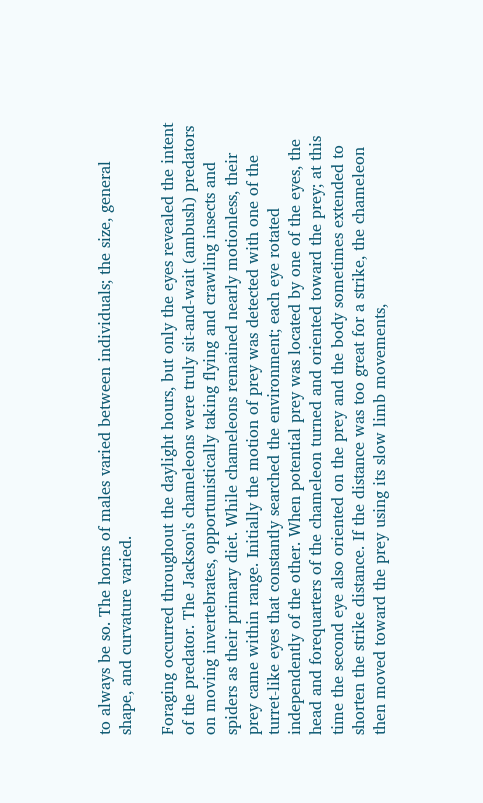to always be so. The horns of males varied between individuals; the size, general shape, and curvature varied.

Foraging occurred throughout the daylight hours, but only the eyes revealed the intent of the predator. The Jackson's chameleons were truly sit-and-wait (ambush) predators on moving invertebrates, opportunistically taking flying and crawling insects and spiders as their primary diet. While chameleons remained nearly motionless, their prey came within range. Initially the motion of prey was detected with one of the turret-like eyes that constantly searched the environment; each eye rotated independently of the other. When potential prey was located by one of the eyes, the head and forequarters of the chameleon turned and oriented toward the prey; at this time the second eye also oriented on the prey and the body sometimes extended to shorten the strike distance. If the distance was too great for a strike, the chameleon then moved toward the prey using its slow limb movements,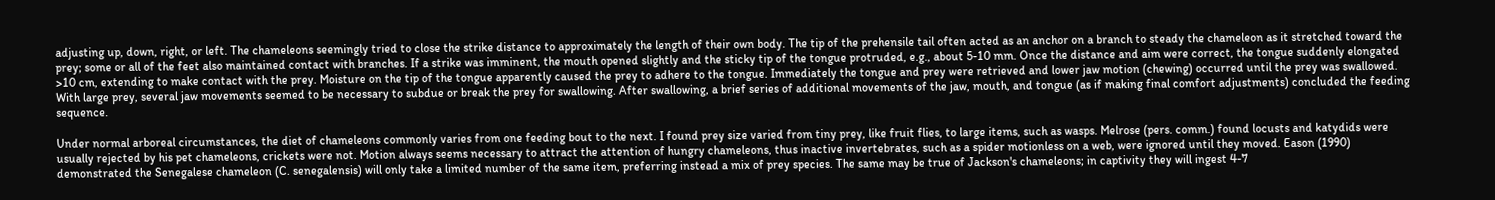adjusting up, down, right, or left. The chameleons seemingly tried to close the strike distance to approximately the length of their own body. The tip of the prehensile tail often acted as an anchor on a branch to steady the chameleon as it stretched toward the prey; some or all of the feet also maintained contact with branches. If a strike was imminent, the mouth opened slightly and the sticky tip of the tongue protruded, e.g., about 5-10 mm. Once the distance and aim were correct, the tongue suddenly elongated >10 cm, extending to make contact with the prey. Moisture on the tip of the tongue apparently caused the prey to adhere to the tongue. Immediately the tongue and prey were retrieved and lower jaw motion (chewing) occurred until the prey was swallowed. With large prey, several jaw movements seemed to be necessary to subdue or break the prey for swallowing. After swallowing, a brief series of additional movements of the jaw, mouth, and tongue (as if making final comfort adjustments) concluded the feeding sequence.

Under normal arboreal circumstances, the diet of chameleons commonly varies from one feeding bout to the next. I found prey size varied from tiny prey, like fruit flies, to large items, such as wasps. Melrose (pers. comm.) found locusts and katydids were usually rejected by his pet chameleons, crickets were not. Motion always seems necessary to attract the attention of hungry chameleons, thus inactive invertebrates, such as a spider motionless on a web, were ignored until they moved. Eason (1990) demonstrated the Senegalese chameleon (C. senegalensis) will only take a limited number of the same item, preferring instead a mix of prey species. The same may be true of Jackson's chameleons; in captivity they will ingest 4-7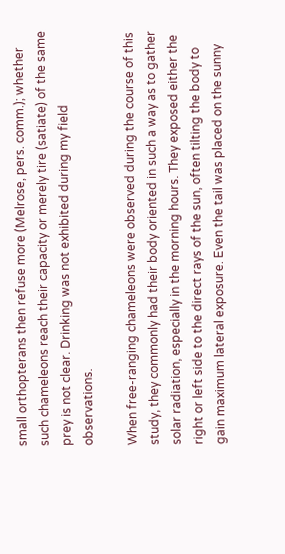small orthopterans then refuse more (Melrose, pers. comm.); whether such chameleons reach their capacity or merely tire (satiate) of the same prey is not clear. Drinking was not exhibited during my field observations.

When free-ranging chameleons were observed during the course of this study, they commonly had their body oriented in such a way as to gather solar radiation, especially in the morning hours. They exposed either the right or left side to the direct rays of the sun, often tilting the body to gain maximum lateral exposure. Even the tail was placed on the sunny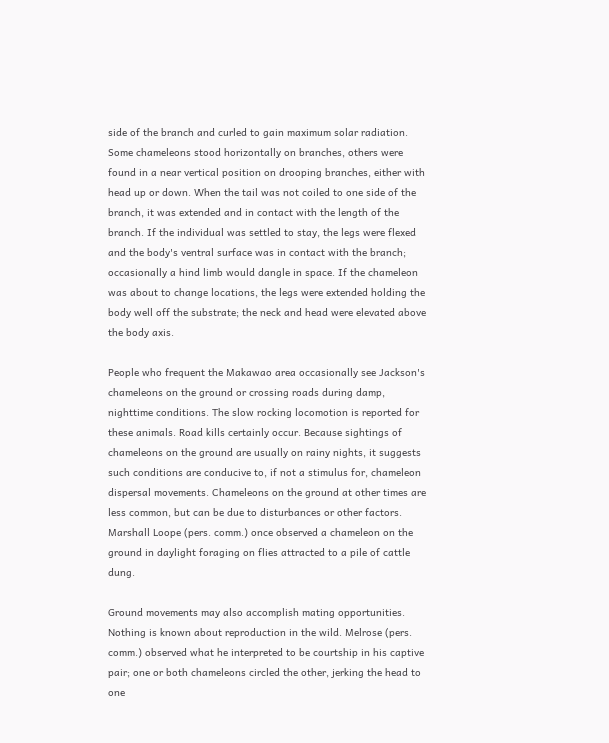side of the branch and curled to gain maximum solar radiation. Some chameleons stood horizontally on branches, others were found in a near vertical position on drooping branches, either with head up or down. When the tail was not coiled to one side of the branch, it was extended and in contact with the length of the branch. If the individual was settled to stay, the legs were flexed and the body's ventral surface was in contact with the branch; occasionally a hind limb would dangle in space. If the chameleon was about to change locations, the legs were extended holding the body well off the substrate; the neck and head were elevated above the body axis.

People who frequent the Makawao area occasionally see Jackson's chameleons on the ground or crossing roads during damp, nighttime conditions. The slow rocking locomotion is reported for these animals. Road kills certainly occur. Because sightings of chameleons on the ground are usually on rainy nights, it suggests such conditions are conducive to, if not a stimulus for, chameleon dispersal movements. Chameleons on the ground at other times are less common, but can be due to disturbances or other factors. Marshall Loope (pers. comm.) once observed a chameleon on the ground in daylight foraging on flies attracted to a pile of cattle dung.

Ground movements may also accomplish mating opportunities. Nothing is known about reproduction in the wild. Melrose (pers. comm.) observed what he interpreted to be courtship in his captive pair; one or both chameleons circled the other, jerking the head to one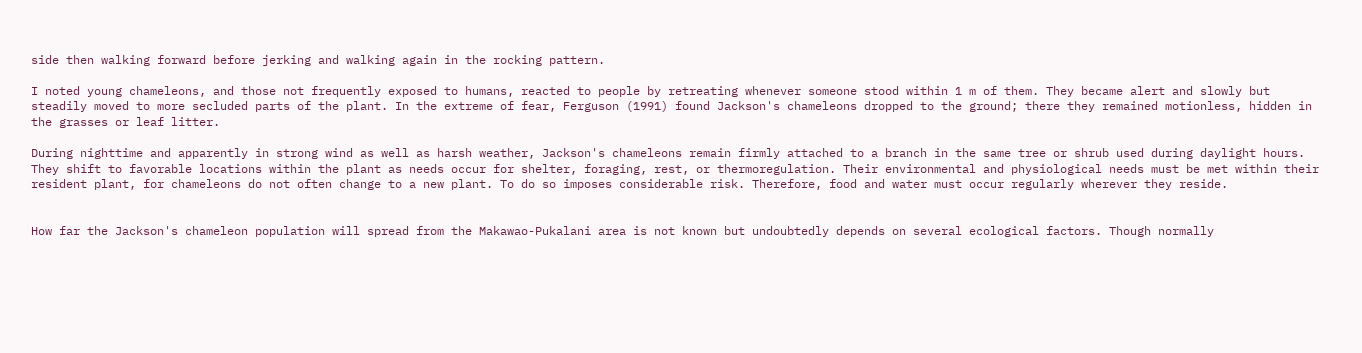side then walking forward before jerking and walking again in the rocking pattern.

I noted young chameleons, and those not frequently exposed to humans, reacted to people by retreating whenever someone stood within 1 m of them. They became alert and slowly but steadily moved to more secluded parts of the plant. In the extreme of fear, Ferguson (1991) found Jackson's chameleons dropped to the ground; there they remained motionless, hidden in the grasses or leaf litter.

During nighttime and apparently in strong wind as well as harsh weather, Jackson's chameleons remain firmly attached to a branch in the same tree or shrub used during daylight hours. They shift to favorable locations within the plant as needs occur for shelter, foraging, rest, or thermoregulation. Their environmental and physiological needs must be met within their resident plant, for chameleons do not often change to a new plant. To do so imposes considerable risk. Therefore, food and water must occur regularly wherever they reside.


How far the Jackson's chameleon population will spread from the Makawao-Pukalani area is not known but undoubtedly depends on several ecological factors. Though normally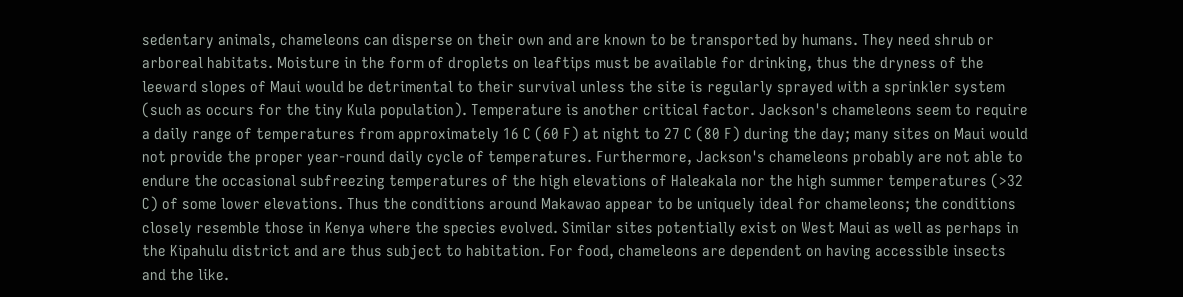sedentary animals, chameleons can disperse on their own and are known to be transported by humans. They need shrub or arboreal habitats. Moisture in the form of droplets on leaftips must be available for drinking, thus the dryness of the leeward slopes of Maui would be detrimental to their survival unless the site is regularly sprayed with a sprinkler system (such as occurs for the tiny Kula population). Temperature is another critical factor. Jackson's chameleons seem to require a daily range of temperatures from approximately 16 C (60 F) at night to 27 C (80 F) during the day; many sites on Maui would not provide the proper year-round daily cycle of temperatures. Furthermore, Jackson's chameleons probably are not able to endure the occasional subfreezing temperatures of the high elevations of Haleakala nor the high summer temperatures (>32 C) of some lower elevations. Thus the conditions around Makawao appear to be uniquely ideal for chameleons; the conditions closely resemble those in Kenya where the species evolved. Similar sites potentially exist on West Maui as well as perhaps in the Kipahulu district and are thus subject to habitation. For food, chameleons are dependent on having accessible insects and the like.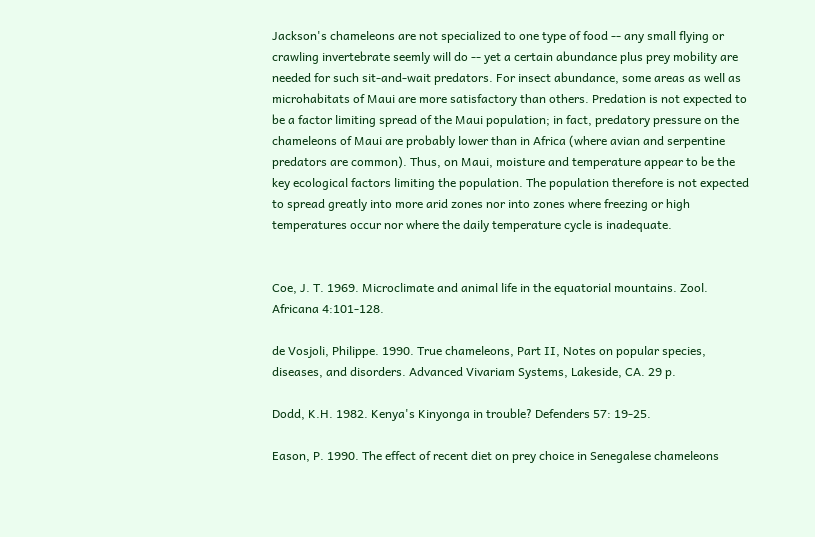Jackson's chameleons are not specialized to one type of food -- any small flying or crawling invertebrate seemly will do -- yet a certain abundance plus prey mobility are needed for such sit-and-wait predators. For insect abundance, some areas as well as microhabitats of Maui are more satisfactory than others. Predation is not expected to be a factor limiting spread of the Maui population; in fact, predatory pressure on the chameleons of Maui are probably lower than in Africa (where avian and serpentine predators are common). Thus, on Maui, moisture and temperature appear to be the key ecological factors limiting the population. The population therefore is not expected to spread greatly into more arid zones nor into zones where freezing or high temperatures occur nor where the daily temperature cycle is inadequate.


Coe, J. T. 1969. Microclimate and animal life in the equatorial mountains. Zool. Africana 4:101-128.

de Vosjoli, Philippe. 1990. True chameleons, Part II, Notes on popular species, diseases, and disorders. Advanced Vivariam Systems, Lakeside, CA. 29 p.

Dodd, K.H. 1982. Kenya's Kinyonga in trouble? Defenders 57: 19-25.

Eason, P. 1990. The effect of recent diet on prey choice in Senegalese chameleons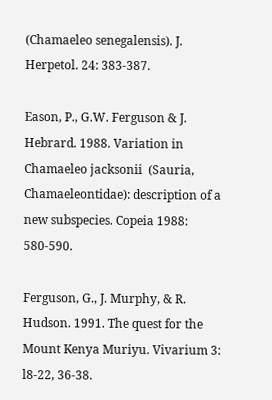(Chamaeleo senegalensis). J. Herpetol. 24: 383-387.

Eason, P., G.W. Ferguson & J. Hebrard. 1988. Variation in Chamaeleo jacksonii  (Sauria, Chamaeleontidae): description of a new subspecies. Copeia 1988: 580-590.

Ferguson, G., J. Murphy, & R. Hudson. 1991. The quest for the Mount Kenya Muriyu. Vivarium 3: l8-22, 36-38.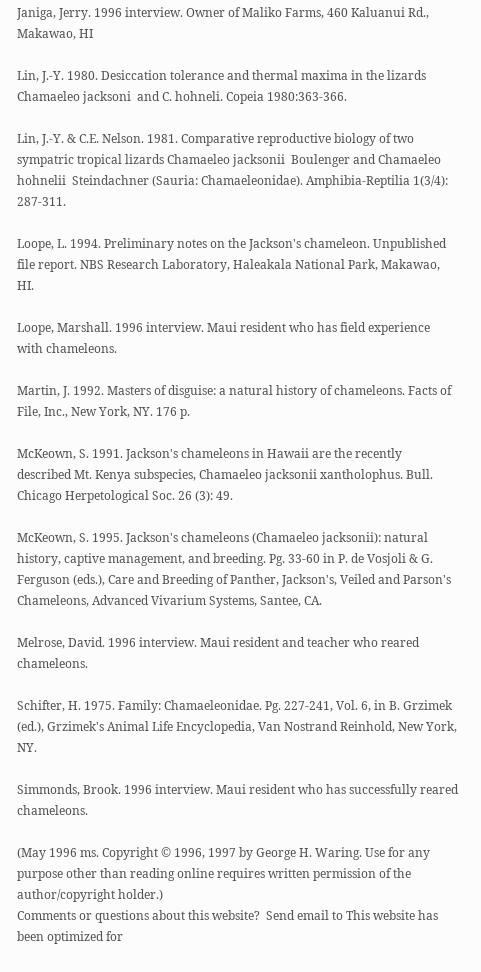Janiga, Jerry. 1996 interview. Owner of Maliko Farms, 460 Kaluanui Rd., Makawao, HI

Lin, J.-Y. 1980. Desiccation tolerance and thermal maxima in the lizards Chamaeleo jacksoni  and C. hohneli. Copeia 1980:363-366.

Lin, J.-Y. & C.E. Nelson. 1981. Comparative reproductive biology of two sympatric tropical lizards Chamaeleo jacksonii  Boulenger and Chamaeleo hohnelii  Steindachner (Sauria: Chamaeleonidae). Amphibia-Reptilia 1(3/4): 287-311.

Loope, L. 1994. Preliminary notes on the Jackson's chameleon. Unpublished file report. NBS Research Laboratory, Haleakala National Park, Makawao, HI.

Loope, Marshall. 1996 interview. Maui resident who has field experience with chameleons.

Martin, J. 1992. Masters of disguise: a natural history of chameleons. Facts of File, Inc., New York, NY. 176 p.

McKeown, S. 1991. Jackson's chameleons in Hawaii are the recently described Mt. Kenya subspecies, Chamaeleo jacksonii xantholophus. Bull. Chicago Herpetological Soc. 26 (3): 49.

McKeown, S. 1995. Jackson's chameleons (Chamaeleo jacksonii): natural history, captive management, and breeding. Pg. 33-60 in P. de Vosjoli & G. Ferguson (eds.), Care and Breeding of Panther, Jackson's, Veiled and Parson's Chameleons, Advanced Vivarium Systems, Santee, CA.

Melrose, David. 1996 interview. Maui resident and teacher who reared chameleons.

Schifter, H. 1975. Family: Chamaeleonidae. Pg. 227-241, Vol. 6, in B. Grzimek (ed.), Grzimek's Animal Life Encyclopedia, Van Nostrand Reinhold, New York, NY.

Simmonds, Brook. 1996 interview. Maui resident who has successfully reared chameleons.

(May 1996 ms. Copyright © 1996, 1997 by George H. Waring. Use for any purpose other than reading online requires written permission of the author/copyright holder.)
Comments or questions about this website?  Send email to This website has been optimized for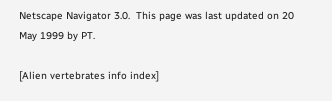Netscape Navigator 3.0.  This page was last updated on 20 May 1999 by PT.

[Alien vertebrates info index]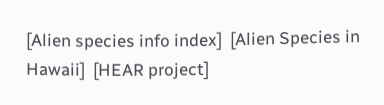[Alien species info index]  [Alien Species in Hawaii]  [HEAR project]